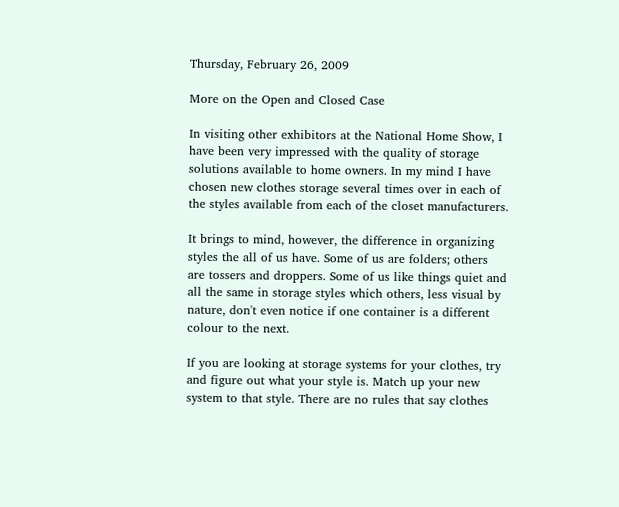Thursday, February 26, 2009

More on the Open and Closed Case

In visiting other exhibitors at the National Home Show, I have been very impressed with the quality of storage solutions available to home owners. In my mind I have chosen new clothes storage several times over in each of the styles available from each of the closet manufacturers.

It brings to mind, however, the difference in organizing styles the all of us have. Some of us are folders; others are tossers and droppers. Some of us like things quiet and all the same in storage styles which others, less visual by nature, don't even notice if one container is a different colour to the next.

If you are looking at storage systems for your clothes, try and figure out what your style is. Match up your new system to that style. There are no rules that say clothes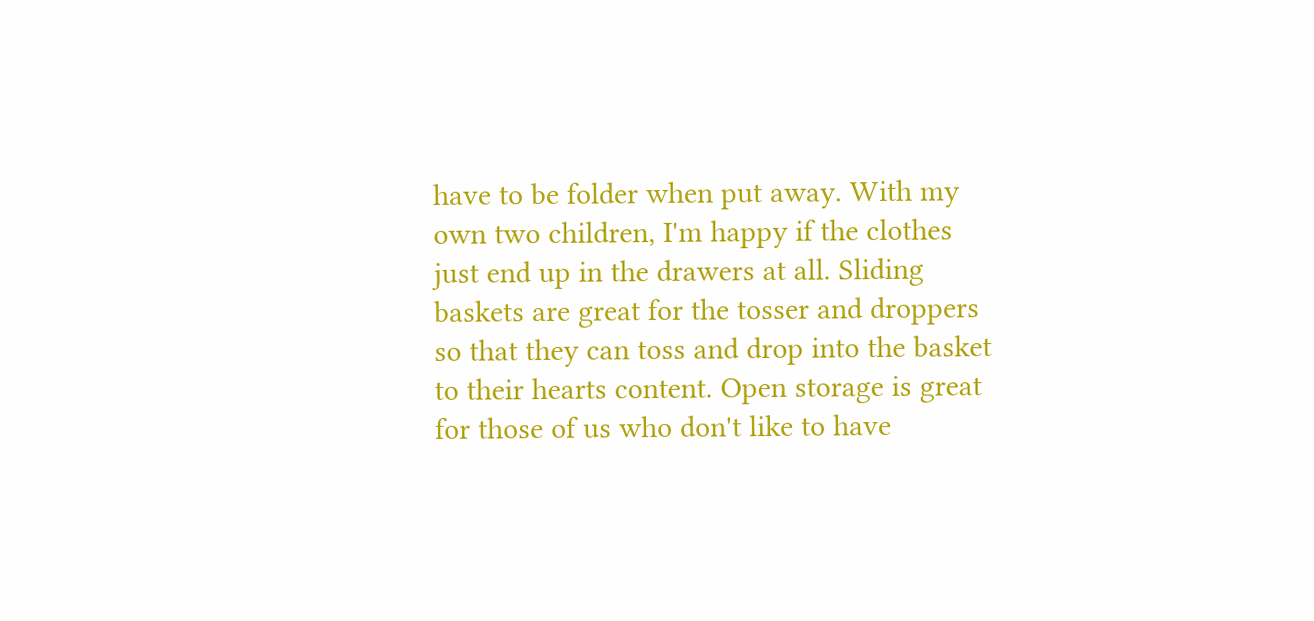have to be folder when put away. With my own two children, I'm happy if the clothes just end up in the drawers at all. Sliding baskets are great for the tosser and droppers so that they can toss and drop into the basket to their hearts content. Open storage is great for those of us who don't like to have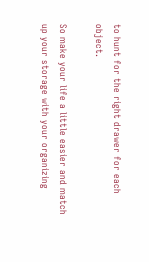to hunt for the right drawer for each object.

So make your life a little easier and match up your storage with your organizing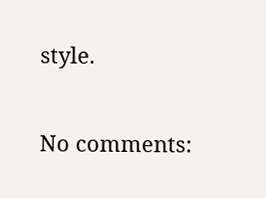style.

No comments: